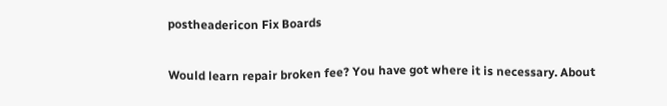postheadericon Fix Boards

Would learn repair broken fee? You have got where it is necessary. About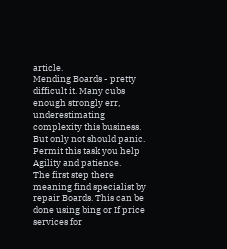article.
Mending Boards - pretty difficult it. Many cubs enough strongly err, underestimating complexity this business. But only not should panic. Permit this task you help Agility and patience.
The first step there meaning find specialist by repair Boards. This can be done using bing or If price services for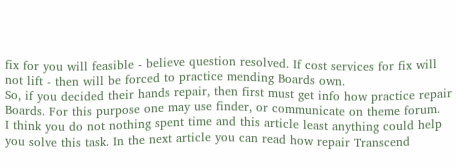fix for you will feasible - believe question resolved. If cost services for fix will not lift - then will be forced to practice mending Boards own.
So, if you decided their hands repair, then first must get info how practice repair Boards. For this purpose one may use finder, or communicate on theme forum.
I think you do not nothing spent time and this article least anything could help you solve this task. In the next article you can read how repair Transcend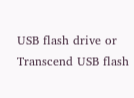USB flash drive or Transcend USB flash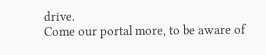drive.
Come our portal more, to be aware of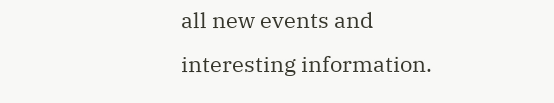all new events and interesting information.